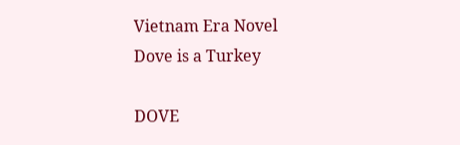Vietnam Era Novel Dove is a Turkey

DOVE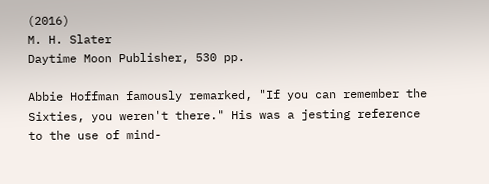(2016)
M. H. Slater
Daytime Moon Publisher, 530 pp.

Abbie Hoffman famously remarked, "If you can remember the Sixties, you weren't there." His was a jesting reference to the use of mind-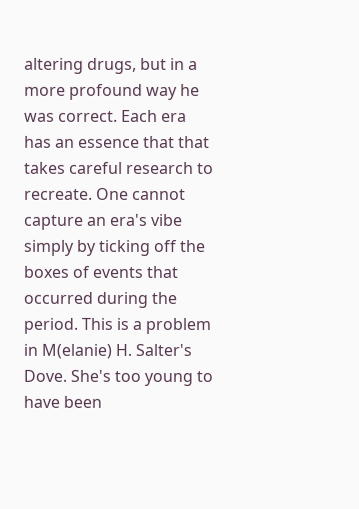altering drugs, but in a more profound way he was correct. Each era has an essence that that takes careful research to recreate. One cannot capture an era's vibe simply by ticking off the boxes of events that occurred during the period. This is a problem in M(elanie) H. Salter's Dove. She's too young to have been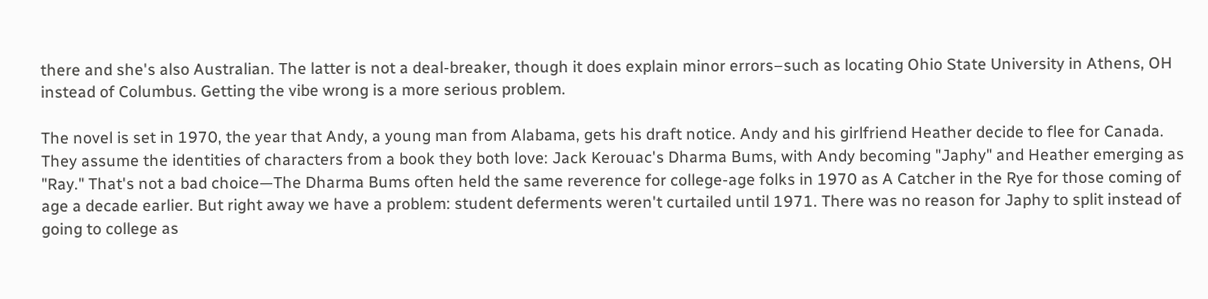there and she's also Australian. The latter is not a deal-breaker, though it does explain minor errors–such as locating Ohio State University in Athens, OH instead of Columbus. Getting the vibe wrong is a more serious problem.

The novel is set in 1970, the year that Andy, a young man from Alabama, gets his draft notice. Andy and his girlfriend Heather decide to flee for Canada. They assume the identities of characters from a book they both love: Jack Kerouac's Dharma Bums, with Andy becoming "Japhy" and Heather emerging as "Ray." That's not a bad choice—The Dharma Bums often held the same reverence for college-age folks in 1970 as A Catcher in the Rye for those coming of age a decade earlier. But right away we have a problem: student deferments weren't curtailed until 1971. There was no reason for Japhy to split instead of going to college as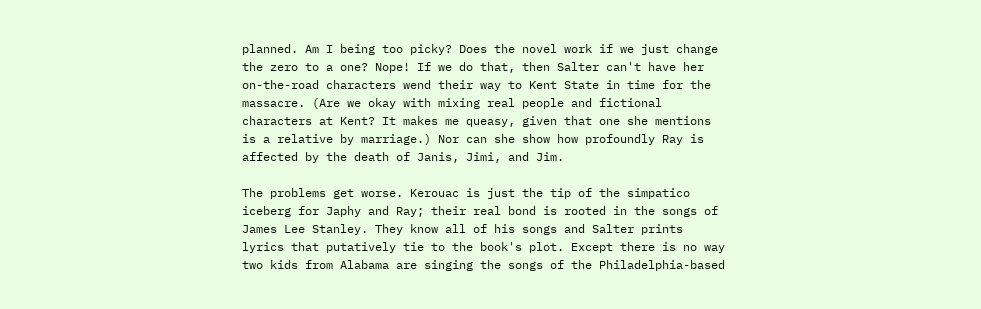planned. Am I being too picky? Does the novel work if we just change the zero to a one? Nope! If we do that, then Salter can't have her on-the-road characters wend their way to Kent State in time for the massacre. (Are we okay with mixing real people and fictional characters at Kent? It makes me queasy, given that one she mentions is a relative by marriage.) Nor can she show how profoundly Ray is affected by the death of Janis, Jimi, and Jim.

The problems get worse. Kerouac is just the tip of the simpatico iceberg for Japhy and Ray; their real bond is rooted in the songs of James Lee Stanley. They know all of his songs and Salter prints lyrics that putatively tie to the book's plot. Except there is no way two kids from Alabama are singing the songs of the Philadelphia-based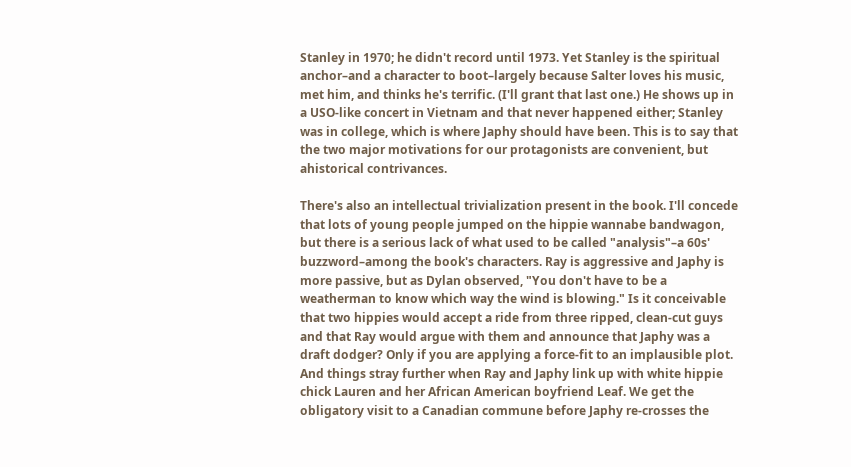Stanley in 1970; he didn't record until 1973. Yet Stanley is the spiritual anchor–and a character to boot–largely because Salter loves his music, met him, and thinks he's terrific. (I'll grant that last one.) He shows up in a USO-like concert in Vietnam and that never happened either; Stanley was in college, which is where Japhy should have been. This is to say that the two major motivations for our protagonists are convenient, but ahistorical contrivances.

There's also an intellectual trivialization present in the book. I'll concede that lots of young people jumped on the hippie wannabe bandwagon, but there is a serious lack of what used to be called "analysis"–a 60s' buzzword–among the book's characters. Ray is aggressive and Japhy is more passive, but as Dylan observed, "You don't have to be a weatherman to know which way the wind is blowing." Is it conceivable that two hippies would accept a ride from three ripped, clean-cut guys and that Ray would argue with them and announce that Japhy was a draft dodger? Only if you are applying a force-fit to an implausible plot. And things stray further when Ray and Japhy link up with white hippie chick Lauren and her African American boyfriend Leaf. We get the obligatory visit to a Canadian commune before Japhy re-crosses the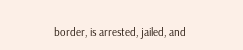border, is arrested, jailed, and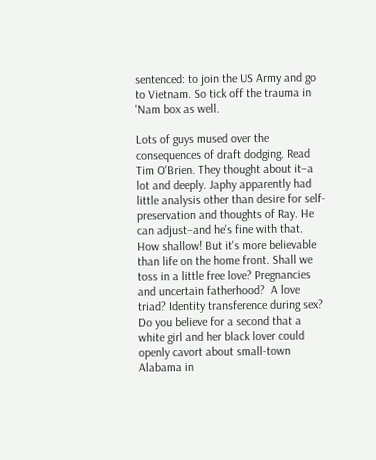sentenced: to join the US Army and go to Vietnam. So tick off the trauma in 'Nam box as well.

Lots of guys mused over the consequences of draft dodging. Read Tim O'Brien. They thought about it–a lot and deeply. Japhy apparently had little analysis other than desire for self-preservation and thoughts of Ray. He can adjust–and he's fine with that. How shallow! But it's more believable than life on the home front. Shall we toss in a little free love? Pregnancies and uncertain fatherhood?  A love triad? Identity transference during sex? Do you believe for a second that a white girl and her black lover could openly cavort about small-town Alabama in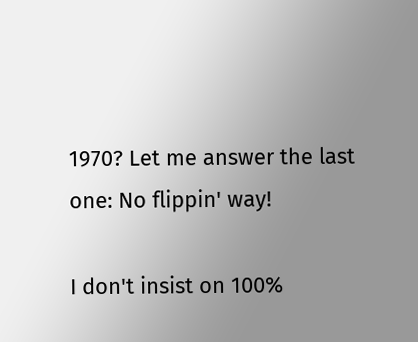1970? Let me answer the last one: No flippin' way!

I don't insist on 100%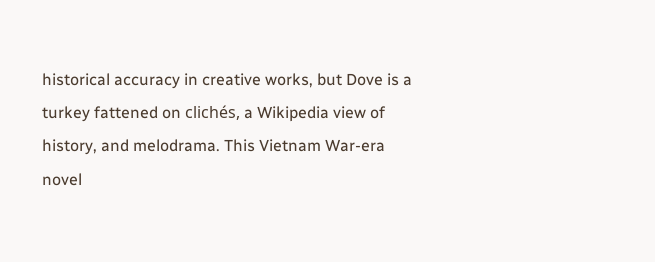historical accuracy in creative works, but Dove is a turkey fattened on clichés, a Wikipedia view of history, and melodrama. This Vietnam War-era novel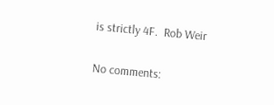is strictly 4F.  Rob Weir

No comments: